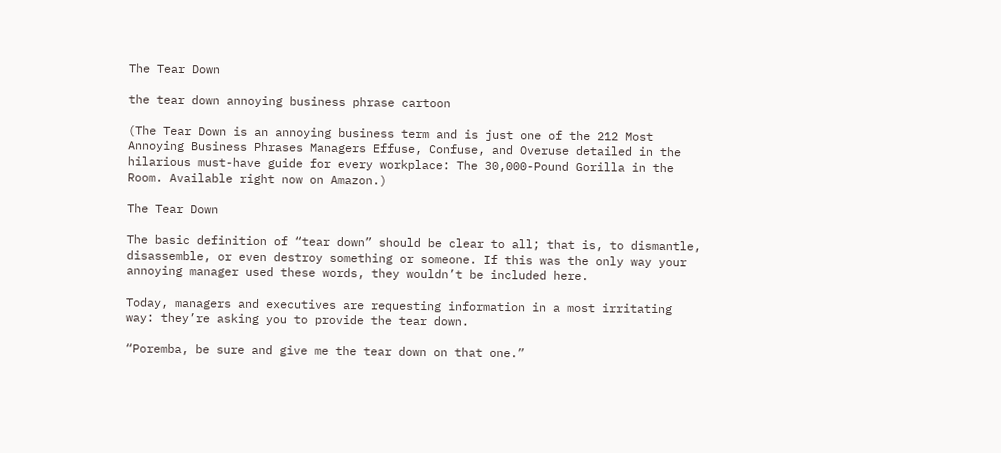The Tear Down

the tear down annoying business phrase cartoon

(The Tear Down is an annoying business term and is just one of the 212 Most Annoying Business Phrases Managers Effuse, Confuse, and Overuse detailed in the hilarious must-have guide for every workplace: The 30,000-Pound Gorilla in the Room. Available right now on Amazon.)

The Tear Down

The basic definition of “tear down” should be clear to all; that is, to dismantle, disassemble, or even destroy something or someone. If this was the only way your annoying manager used these words, they wouldn’t be included here.

Today, managers and executives are requesting information in a most irritating way: they’re asking you to provide the tear down.

“Poremba, be sure and give me the tear down on that one.”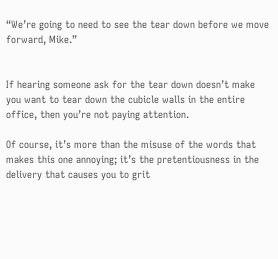“We’re going to need to see the tear down before we move forward, Mike.”


If hearing someone ask for the tear down doesn’t make you want to tear down the cubicle walls in the entire office, then you’re not paying attention.

Of course, it’s more than the misuse of the words that makes this one annoying; it’s the pretentiousness in the delivery that causes you to grit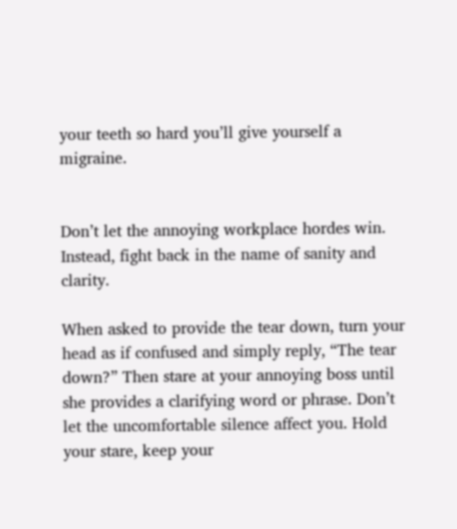your teeth so hard you’ll give yourself a migraine.


Don’t let the annoying workplace hordes win. Instead, fight back in the name of sanity and clarity.

When asked to provide the tear down, turn your head as if confused and simply reply, “The tear down?” Then stare at your annoying boss until she provides a clarifying word or phrase. Don’t let the uncomfortable silence affect you. Hold your stare, keep your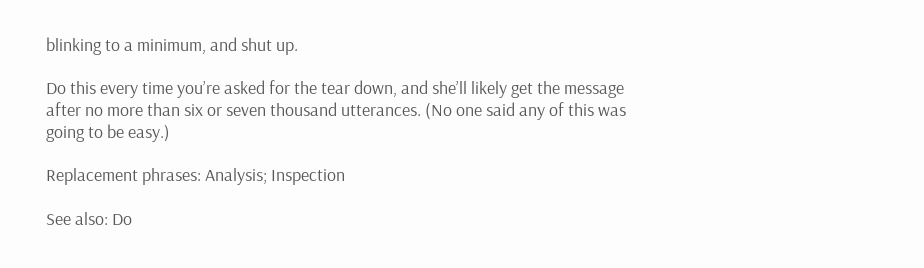blinking to a minimum, and shut up.

Do this every time you’re asked for the tear down, and she’ll likely get the message after no more than six or seven thousand utterances. (No one said any of this was going to be easy.)

Replacement phrases: Analysis; Inspection

See also: Do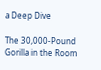a Deep Dive

The 30,000-Pound Gorilla in the Room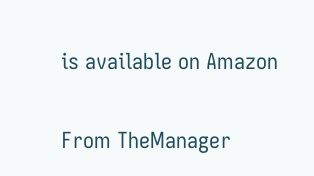is available on Amazon

From TheManager